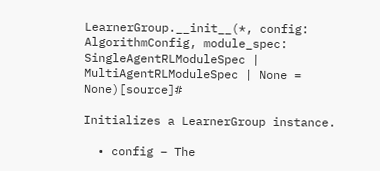LearnerGroup.__init__(*, config: AlgorithmConfig, module_spec: SingleAgentRLModuleSpec | MultiAgentRLModuleSpec | None = None)[source]#

Initializes a LearnerGroup instance.

  • config – The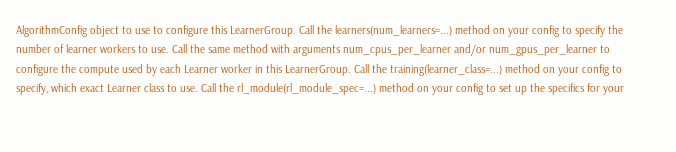AlgorithmConfig object to use to configure this LearnerGroup. Call the learners(num_learners=...) method on your config to specify the number of learner workers to use. Call the same method with arguments num_cpus_per_learner and/or num_gpus_per_learner to configure the compute used by each Learner worker in this LearnerGroup. Call the training(learner_class=...) method on your config to specify, which exact Learner class to use. Call the rl_module(rl_module_spec=...) method on your config to set up the specifics for your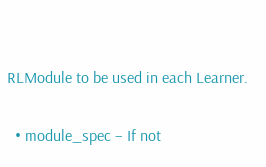RLModule to be used in each Learner.

  • module_spec – If not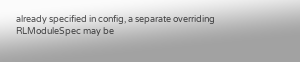already specified in config, a separate overriding RLModuleSpec may be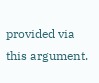provided via this argument.